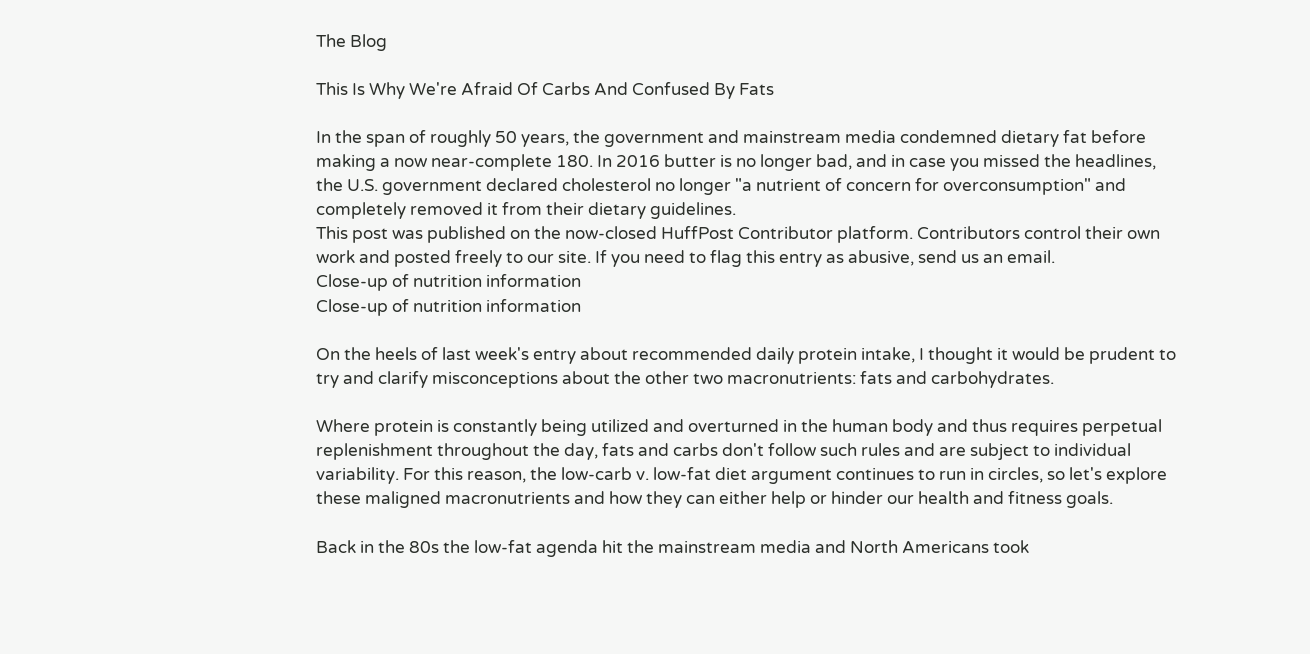The Blog

This Is Why We're Afraid Of Carbs And Confused By Fats

In the span of roughly 50 years, the government and mainstream media condemned dietary fat before making a now near-complete 180. In 2016 butter is no longer bad, and in case you missed the headlines, the U.S. government declared cholesterol no longer "a nutrient of concern for overconsumption" and completely removed it from their dietary guidelines.
This post was published on the now-closed HuffPost Contributor platform. Contributors control their own work and posted freely to our site. If you need to flag this entry as abusive, send us an email.
Close-up of nutrition information
Close-up of nutrition information

On the heels of last week's entry about recommended daily protein intake, I thought it would be prudent to try and clarify misconceptions about the other two macronutrients: fats and carbohydrates.

Where protein is constantly being utilized and overturned in the human body and thus requires perpetual replenishment throughout the day, fats and carbs don't follow such rules and are subject to individual variability. For this reason, the low-carb v. low-fat diet argument continues to run in circles, so let's explore these maligned macronutrients and how they can either help or hinder our health and fitness goals.

Back in the 80s the low-fat agenda hit the mainstream media and North Americans took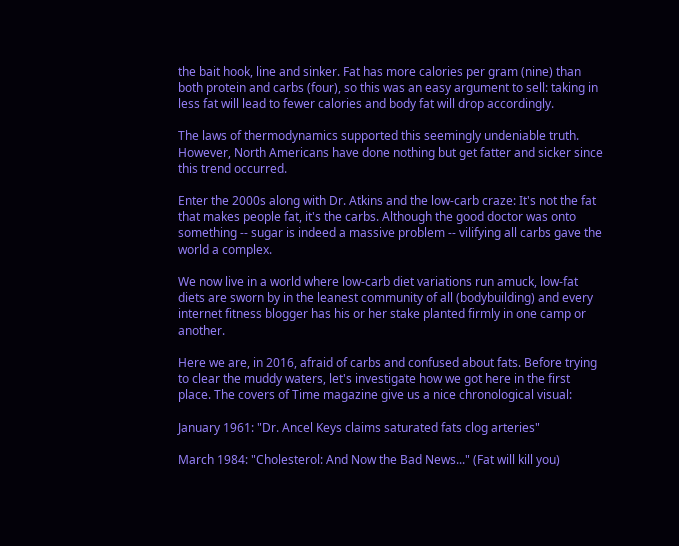the bait hook, line and sinker. Fat has more calories per gram (nine) than both protein and carbs (four), so this was an easy argument to sell: taking in less fat will lead to fewer calories and body fat will drop accordingly.

The laws of thermodynamics supported this seemingly undeniable truth. However, North Americans have done nothing but get fatter and sicker since this trend occurred.

Enter the 2000s along with Dr. Atkins and the low-carb craze: It's not the fat that makes people fat, it's the carbs. Although the good doctor was onto something -- sugar is indeed a massive problem -- vilifying all carbs gave the world a complex.

We now live in a world where low-carb diet variations run amuck, low-fat diets are sworn by in the leanest community of all (bodybuilding) and every internet fitness blogger has his or her stake planted firmly in one camp or another.

Here we are, in 2016, afraid of carbs and confused about fats. Before trying to clear the muddy waters, let's investigate how we got here in the first place. The covers of Time magazine give us a nice chronological visual:

January 1961: "Dr. Ancel Keys claims saturated fats clog arteries"

March 1984: "Cholesterol: And Now the Bad News..." (Fat will kill you)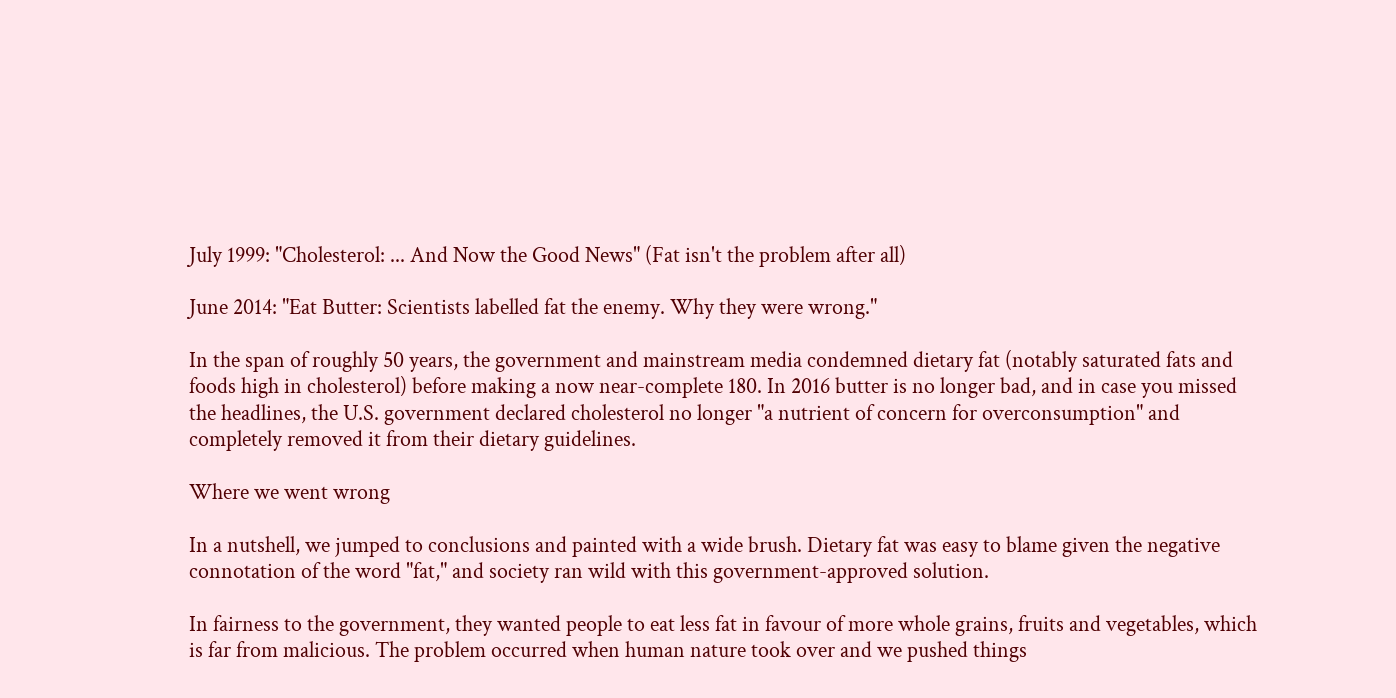July 1999: "Cholesterol: ... And Now the Good News" (Fat isn't the problem after all)

June 2014: "Eat Butter: Scientists labelled fat the enemy. Why they were wrong."

In the span of roughly 50 years, the government and mainstream media condemned dietary fat (notably saturated fats and foods high in cholesterol) before making a now near-complete 180. In 2016 butter is no longer bad, and in case you missed the headlines, the U.S. government declared cholesterol no longer "a nutrient of concern for overconsumption" and completely removed it from their dietary guidelines.

Where we went wrong

In a nutshell, we jumped to conclusions and painted with a wide brush. Dietary fat was easy to blame given the negative connotation of the word "fat," and society ran wild with this government-approved solution.

In fairness to the government, they wanted people to eat less fat in favour of more whole grains, fruits and vegetables, which is far from malicious. The problem occurred when human nature took over and we pushed things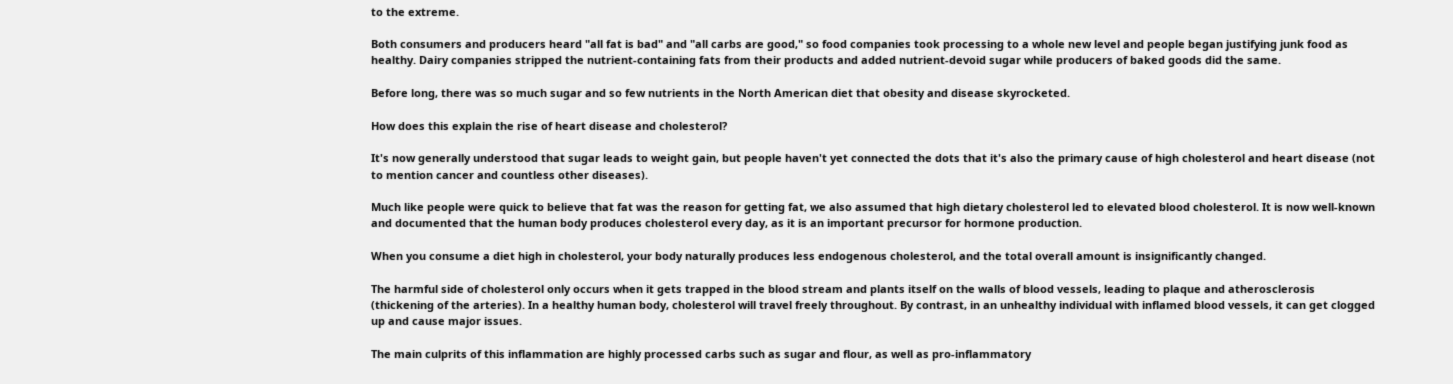to the extreme.

Both consumers and producers heard "all fat is bad" and "all carbs are good," so food companies took processing to a whole new level and people began justifying junk food as healthy. Dairy companies stripped the nutrient-containing fats from their products and added nutrient-devoid sugar while producers of baked goods did the same.

Before long, there was so much sugar and so few nutrients in the North American diet that obesity and disease skyrocketed.

How does this explain the rise of heart disease and cholesterol?

It's now generally understood that sugar leads to weight gain, but people haven't yet connected the dots that it's also the primary cause of high cholesterol and heart disease (not to mention cancer and countless other diseases).

Much like people were quick to believe that fat was the reason for getting fat, we also assumed that high dietary cholesterol led to elevated blood cholesterol. It is now well-known and documented that the human body produces cholesterol every day, as it is an important precursor for hormone production.

When you consume a diet high in cholesterol, your body naturally produces less endogenous cholesterol, and the total overall amount is insignificantly changed.

The harmful side of cholesterol only occurs when it gets trapped in the blood stream and plants itself on the walls of blood vessels, leading to plaque and atherosclerosis (thickening of the arteries). In a healthy human body, cholesterol will travel freely throughout. By contrast, in an unhealthy individual with inflamed blood vessels, it can get clogged up and cause major issues.

The main culprits of this inflammation are highly processed carbs such as sugar and flour, as well as pro-inflammatory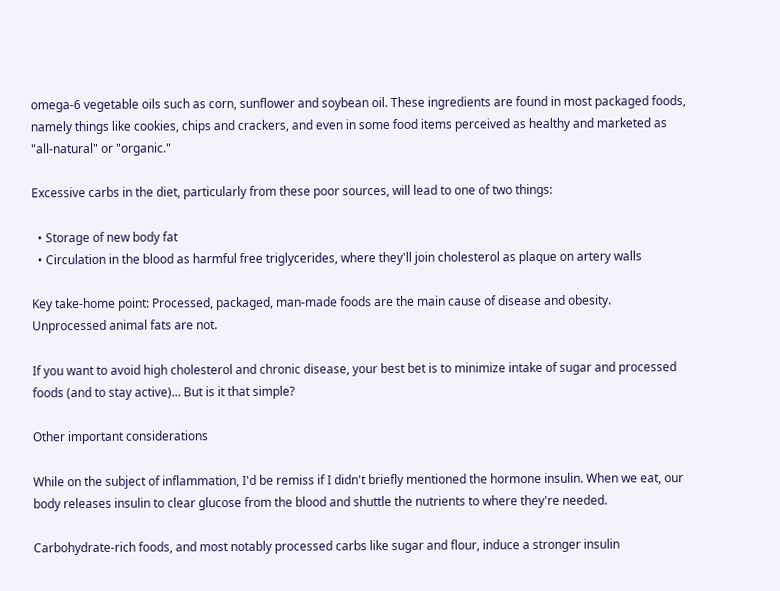omega-6 vegetable oils such as corn, sunflower and soybean oil. These ingredients are found in most packaged foods, namely things like cookies, chips and crackers, and even in some food items perceived as healthy and marketed as "all-natural" or "organic."

Excessive carbs in the diet, particularly from these poor sources, will lead to one of two things:

  • Storage of new body fat
  • Circulation in the blood as harmful free triglycerides, where they'll join cholesterol as plaque on artery walls

Key take-home point: Processed, packaged, man-made foods are the main cause of disease and obesity. Unprocessed animal fats are not.

If you want to avoid high cholesterol and chronic disease, your best bet is to minimize intake of sugar and processed foods (and to stay active)... But is it that simple?

Other important considerations

While on the subject of inflammation, I'd be remiss if I didn't briefly mentioned the hormone insulin. When we eat, our body releases insulin to clear glucose from the blood and shuttle the nutrients to where they're needed.

Carbohydrate-rich foods, and most notably processed carbs like sugar and flour, induce a stronger insulin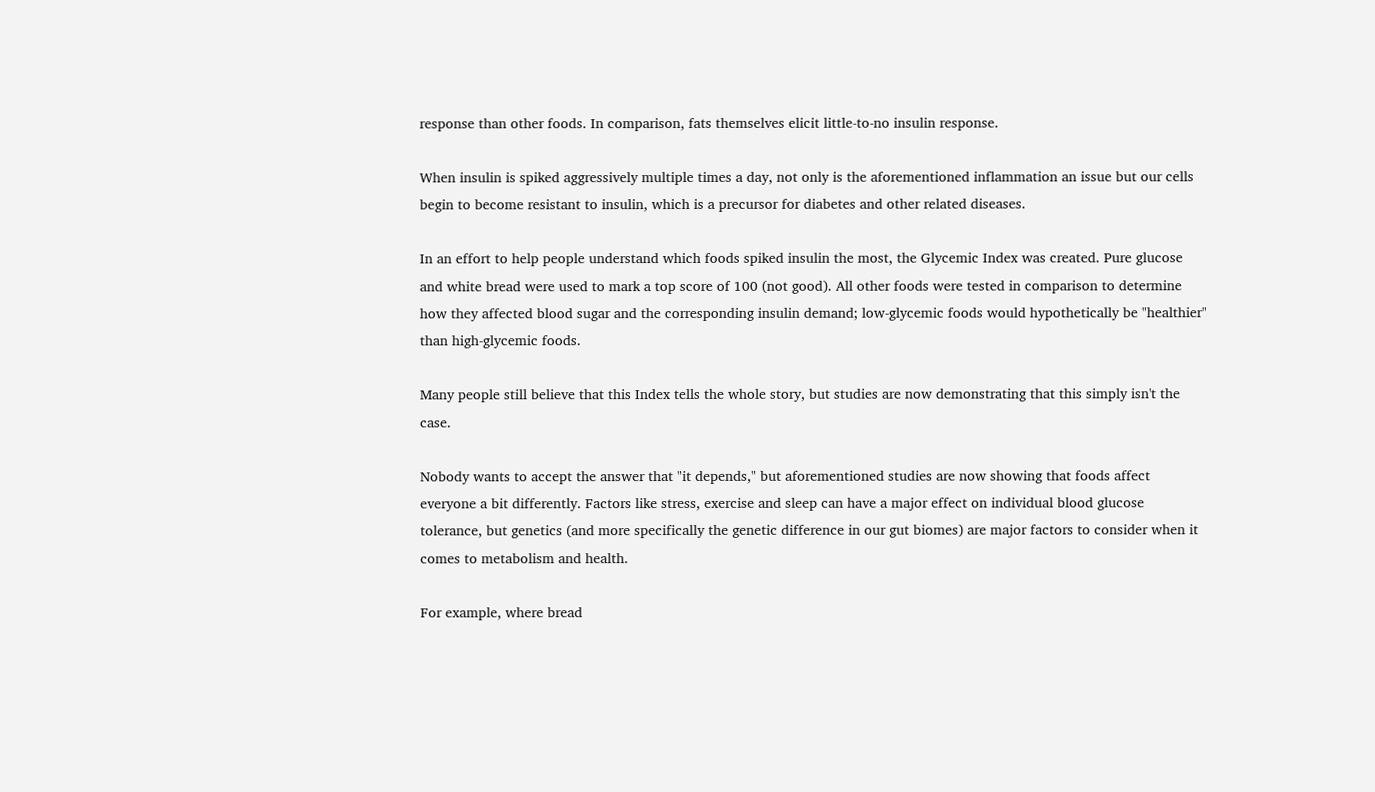response than other foods. In comparison, fats themselves elicit little-to-no insulin response.

When insulin is spiked aggressively multiple times a day, not only is the aforementioned inflammation an issue but our cells begin to become resistant to insulin, which is a precursor for diabetes and other related diseases.

In an effort to help people understand which foods spiked insulin the most, the Glycemic Index was created. Pure glucose and white bread were used to mark a top score of 100 (not good). All other foods were tested in comparison to determine how they affected blood sugar and the corresponding insulin demand; low-glycemic foods would hypothetically be "healthier" than high-glycemic foods.

Many people still believe that this Index tells the whole story, but studies are now demonstrating that this simply isn't the case.

Nobody wants to accept the answer that "it depends," but aforementioned studies are now showing that foods affect everyone a bit differently. Factors like stress, exercise and sleep can have a major effect on individual blood glucose tolerance, but genetics (and more specifically the genetic difference in our gut biomes) are major factors to consider when it comes to metabolism and health.

For example, where bread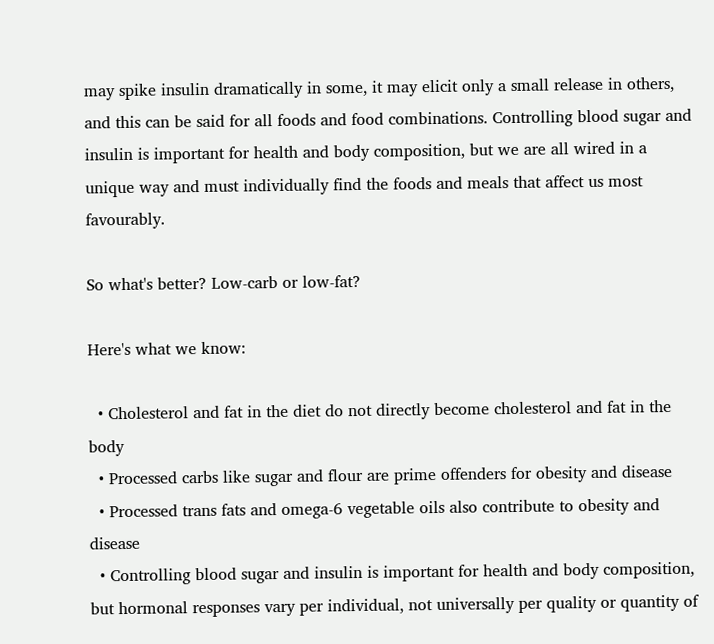may spike insulin dramatically in some, it may elicit only a small release in others, and this can be said for all foods and food combinations. Controlling blood sugar and insulin is important for health and body composition, but we are all wired in a unique way and must individually find the foods and meals that affect us most favourably.

So what's better? Low-carb or low-fat?

Here's what we know:

  • Cholesterol and fat in the diet do not directly become cholesterol and fat in the body
  • Processed carbs like sugar and flour are prime offenders for obesity and disease
  • Processed trans fats and omega-6 vegetable oils also contribute to obesity and disease
  • Controlling blood sugar and insulin is important for health and body composition, but hormonal responses vary per individual, not universally per quality or quantity of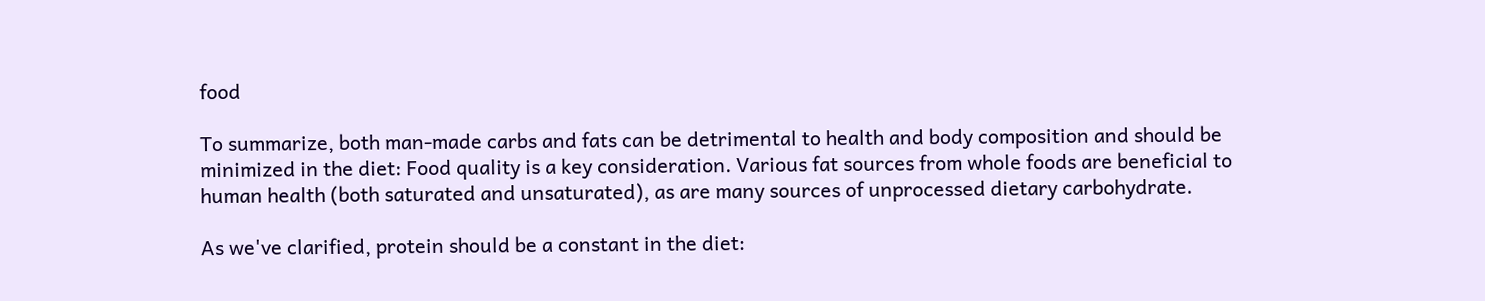food

To summarize, both man-made carbs and fats can be detrimental to health and body composition and should be minimized in the diet: Food quality is a key consideration. Various fat sources from whole foods are beneficial to human health (both saturated and unsaturated), as are many sources of unprocessed dietary carbohydrate.

As we've clarified, protein should be a constant in the diet: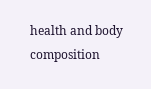health and body composition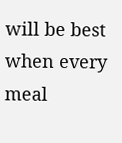will be best when every meal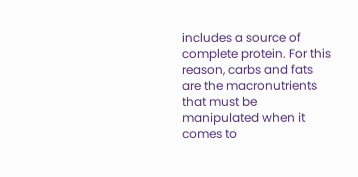includes a source of complete protein. For this reason, carbs and fats are the macronutrients that must be manipulated when it comes to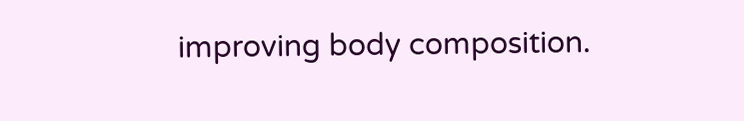improving body composition.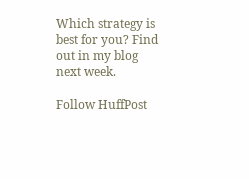Which strategy is best for you? Find out in my blog next week.

Follow HuffPost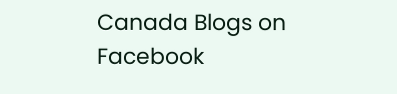Canada Blogs on Facebook